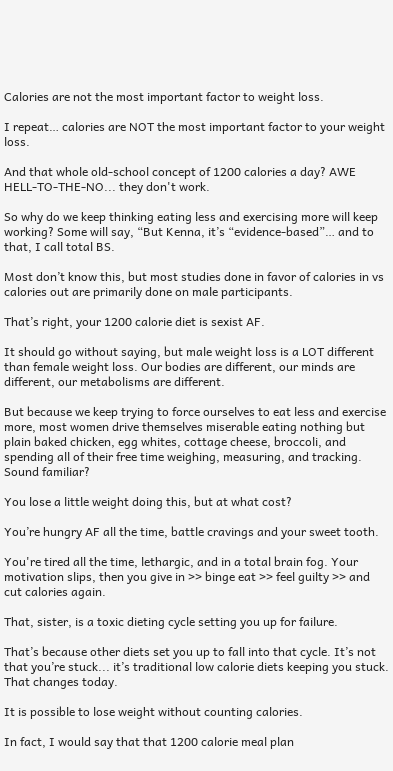Calories are not the most important factor to weight loss.

I repeat… calories are NOT the most important factor to your weight loss.

And that whole old-school concept of 1200 calories a day? AWE HELL-TO-THE-NO... they don't work.

So why do we keep thinking eating less and exercising more will keep working? Some will say, “But Kenna, it’s “evidence-based”… and to that, I call total BS.

Most don’t know this, but most studies done in favor of calories in vs calories out are primarily done on male participants.

That’s right, your 1200 calorie diet is sexist AF.

It should go without saying, but male weight loss is a LOT different than female weight loss. Our bodies are different, our minds are different, our metabolisms are different.

But because we keep trying to force ourselves to eat less and exercise more, most women drive themselves miserable eating nothing but plain baked chicken, egg whites, cottage cheese, broccoli, and spending all of their free time weighing, measuring, and tracking. Sound familiar?

You lose a little weight doing this, but at what cost?

You’re hungry AF all the time, battle cravings and your sweet tooth.

You're tired all the time, lethargic, and in a total brain fog. Your motivation slips, then you give in >> binge eat >> feel guilty >> and cut calories again.

That, sister, is a toxic dieting cycle setting you up for failure.

That’s because other diets set you up to fall into that cycle. It’s not that you’re stuck... it’s traditional low calorie diets keeping you stuck. That changes today.

It is possible to lose weight without counting calories.

In fact, I would say that that 1200 calorie meal plan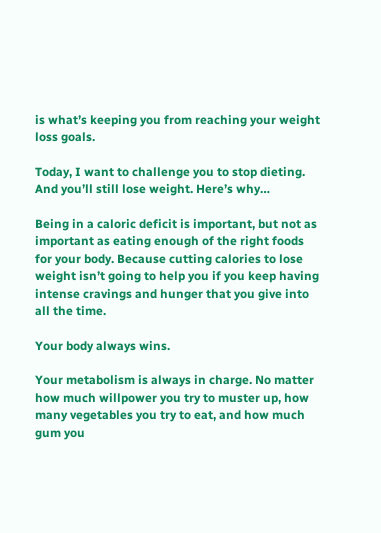is what’s keeping you from reaching your weight loss goals.

Today, I want to challenge you to stop dieting. And you’ll still lose weight. Here’s why…

Being in a caloric deficit is important, but not as important as eating enough of the right foods for your body. Because cutting calories to lose weight isn’t going to help you if you keep having intense cravings and hunger that you give into all the time.

Your body always wins.

Your metabolism is always in charge. No matter how much willpower you try to muster up, how many vegetables you try to eat, and how much gum you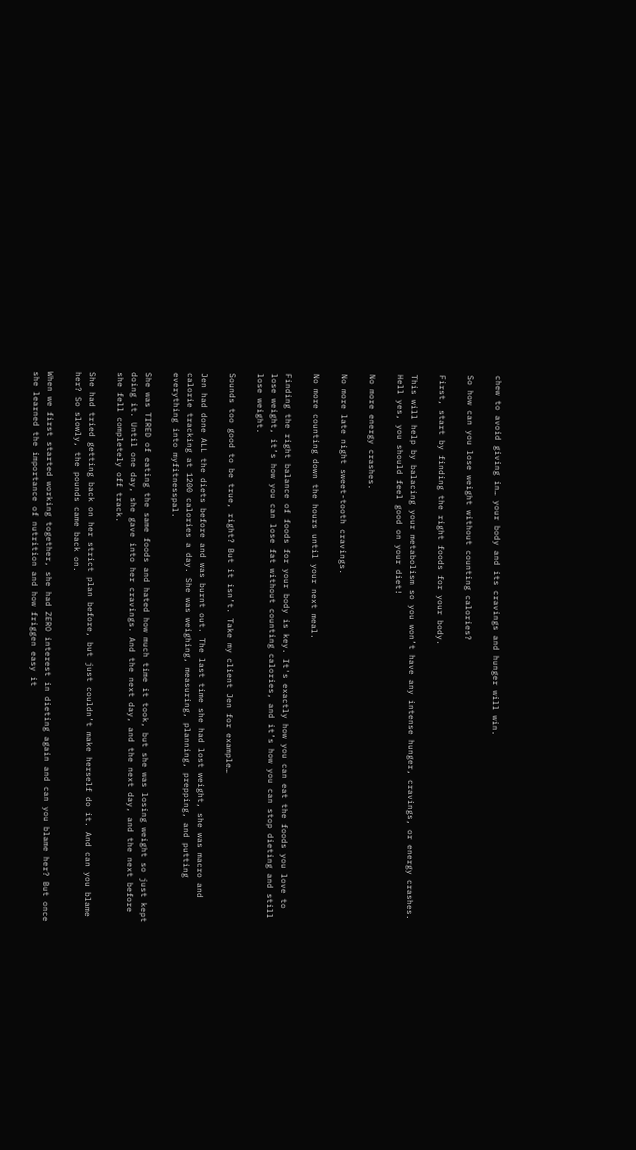chew to avoid giving in… your body and its cravings and hunger will win.

So how can you lose weight without counting calories?

First, start by finding the right foods for your body.

This will help by balacing your metabolism so you won’t have any intense hunger, cravings, or energy crashes. Hell yes, you should feel good on your diet!

No more energy crashes.

No more late night sweet-tooth cravings.

No more counting down the hours until your next meal.

Finding the right balance of foods for your body is key. It's exactly how you can eat the foods you love to lose weight, it’s how you can lose fat without counting calories, and it’s how you can stop dieting and still lose weight.

Sounds too good to be true, right? But it isn’t. Take my client Jen for example…

Jen had done ALL the diets before and was burnt out. The last time she had lost weight, she was macro and calorie tracking at 1200 calories a day. She was weighing, measuring, planning, prepping, and putting everything into myfitnesspal.

She was TIRED of eating the same foods and hated how much time it took, but she was losing weight so just kept doing it. Until one day, she gave into her cravings. And the next day, and the next day, and the next before she fell completely off track.

She had tried getting back on her strict plan before, but just couldn’t make herself do it. And can you blame her? So slowly, the pounds came back on.

When we first started working together, she had ZERO interest in dieting again and can you blame her? But once she learned the importance of nutrition and how friggen easy it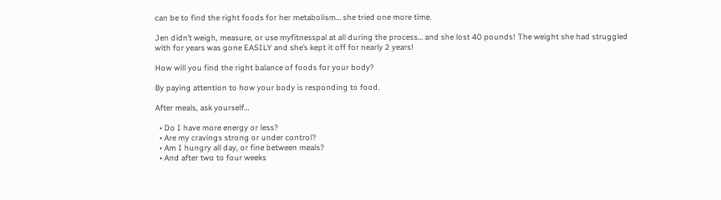can be to find the right foods for her metabolism… she tried one more time.

Jen didn’t weigh, measure, or use myfitnesspal at all during the process… and she lost 40 pounds! The weight she had struggled with for years was gone EASILY and she’s kept it off for nearly 2 years!

How will you find the right balance of foods for your body?

By paying attention to how your body is responding to food.

After meals, ask yourself…

  • Do I have more energy or less?
  • Are my cravings strong or under control?
  • Am I hungry all day, or fine between meals?
  • And after two to four weeks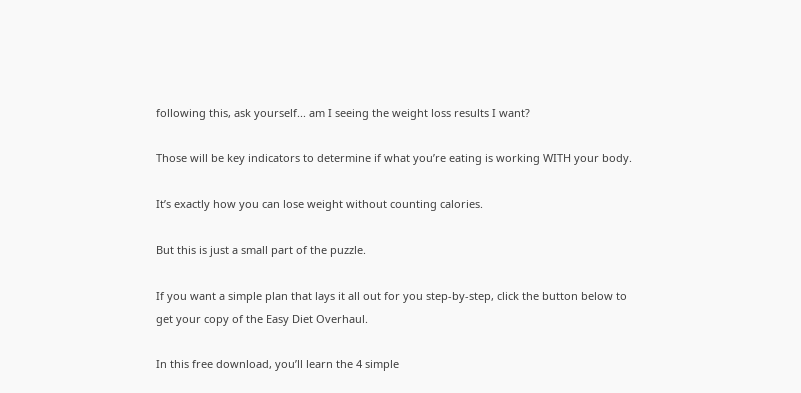following this, ask yourself... am I seeing the weight loss results I want?

Those will be key indicators to determine if what you’re eating is working WITH your body.

It’s exactly how you can lose weight without counting calories.

But this is just a small part of the puzzle.

If you want a simple plan that lays it all out for you step-by-step, click the button below to get your copy of the Easy Diet Overhaul.

In this free download, you’ll learn the 4 simple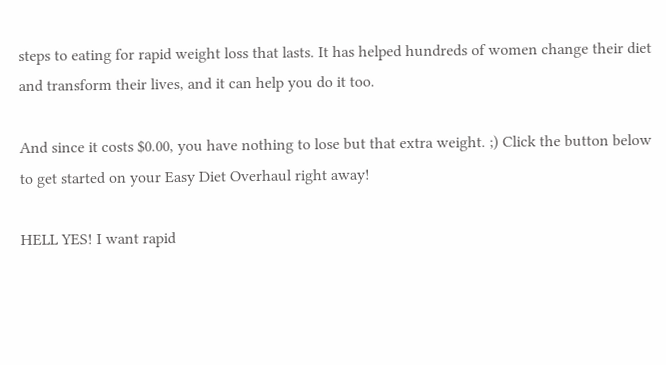steps to eating for rapid weight loss that lasts. It has helped hundreds of women change their diet and transform their lives, and it can help you do it too.

And since it costs $0.00, you have nothing to lose but that extra weight. ;) Click the button below to get started on your Easy Diet Overhaul right away!

HELL YES! I want rapid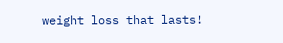weight loss that lasts!